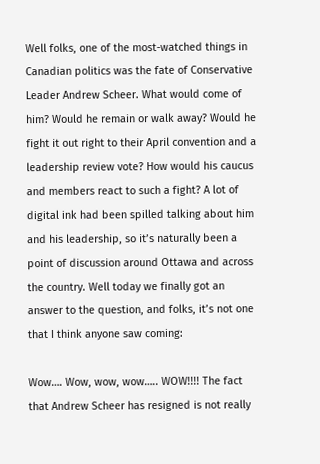Well folks, one of the most-watched things in Canadian politics was the fate of Conservative Leader Andrew Scheer. What would come of him? Would he remain or walk away? Would he fight it out right to their April convention and a leadership review vote? How would his caucus and members react to such a fight? A lot of digital ink had been spilled talking about him and his leadership, so it’s naturally been a point of discussion around Ottawa and across the country. Well today we finally got an answer to the question, and folks, it’s not one that I think anyone saw coming:

Wow…. Wow, wow, wow….. WOW!!!! The fact that Andrew Scheer has resigned is not really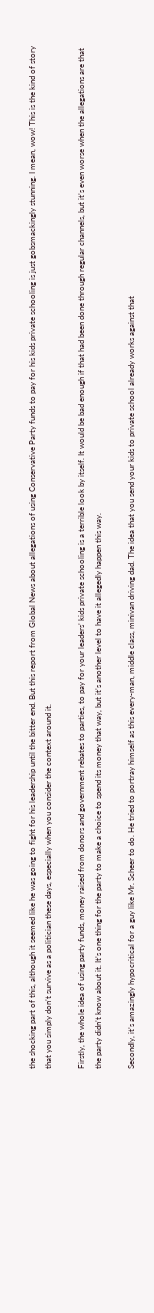the shocking part of this, although it seemed like he was going to fight for his leadership until the bitter end. But this report from Global News about allegations of using Conservative Party funds to pay for his kids private schooling is just gobsmackingly stunning. I mean, wow! This is the kind of story that you simply don’t survive as a politician these days, especially when you consider the context around it.

Firstly, the whole idea of using party funds, money raised from donors and government rebates to parties, to pay for your leaders’ kids private schooling is a terrible look by itself. It would be bad enough if that had been done through regular channels, but it’s even worse when the allegations are that the party didn’t know about it. It’s one thing for the party to make a choice to spend its money that way, but it’s another level to have it allegedly happen this way.

Secondly, it’s amazingly hypocritical for a guy like Mr. Scheer to do. He tried to portray himself as this every-man, middle class, minivan driving dad. The idea that you send your kids to private school already works against that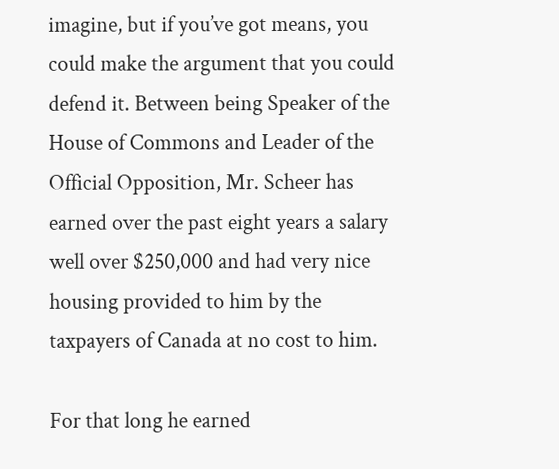imagine, but if you’ve got means, you could make the argument that you could defend it. Between being Speaker of the House of Commons and Leader of the Official Opposition, Mr. Scheer has earned over the past eight years a salary well over $250,000 and had very nice housing provided to him by the taxpayers of Canada at no cost to him.

For that long he earned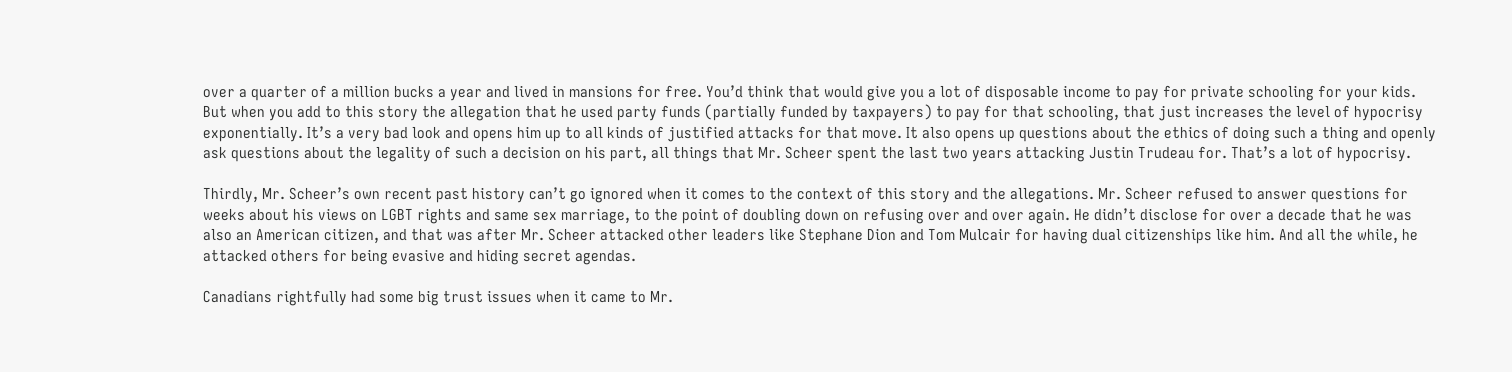over a quarter of a million bucks a year and lived in mansions for free. You’d think that would give you a lot of disposable income to pay for private schooling for your kids. But when you add to this story the allegation that he used party funds (partially funded by taxpayers) to pay for that schooling, that just increases the level of hypocrisy exponentially. It’s a very bad look and opens him up to all kinds of justified attacks for that move. It also opens up questions about the ethics of doing such a thing and openly ask questions about the legality of such a decision on his part, all things that Mr. Scheer spent the last two years attacking Justin Trudeau for. That’s a lot of hypocrisy.

Thirdly, Mr. Scheer’s own recent past history can’t go ignored when it comes to the context of this story and the allegations. Mr. Scheer refused to answer questions for weeks about his views on LGBT rights and same sex marriage, to the point of doubling down on refusing over and over again. He didn’t disclose for over a decade that he was also an American citizen, and that was after Mr. Scheer attacked other leaders like Stephane Dion and Tom Mulcair for having dual citizenships like him. And all the while, he attacked others for being evasive and hiding secret agendas.

Canadians rightfully had some big trust issues when it came to Mr.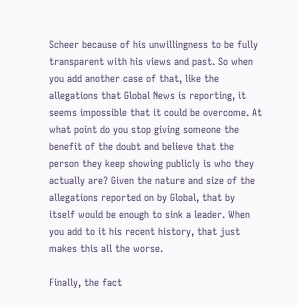Scheer because of his unwillingness to be fully transparent with his views and past. So when you add another case of that, like the allegations that Global News is reporting, it seems impossible that it could be overcome. At what point do you stop giving someone the benefit of the doubt and believe that the person they keep showing publicly is who they actually are? Given the nature and size of the allegations reported on by Global, that by itself would be enough to sink a leader. When you add to it his recent history, that just makes this all the worse.

Finally, the fact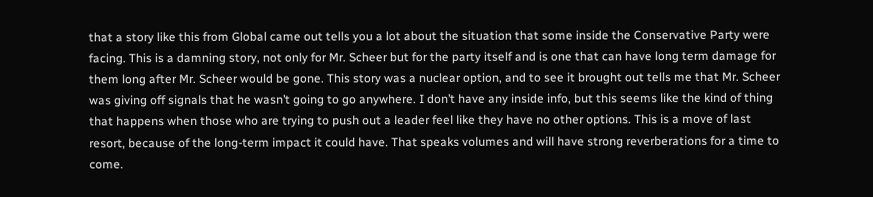that a story like this from Global came out tells you a lot about the situation that some inside the Conservative Party were facing. This is a damning story, not only for Mr. Scheer but for the party itself and is one that can have long term damage for them long after Mr. Scheer would be gone. This story was a nuclear option, and to see it brought out tells me that Mr. Scheer was giving off signals that he wasn’t going to go anywhere. I don’t have any inside info, but this seems like the kind of thing that happens when those who are trying to push out a leader feel like they have no other options. This is a move of last resort, because of the long-term impact it could have. That speaks volumes and will have strong reverberations for a time to come.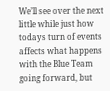We’ll see over the next little while just how todays turn of events affects what happens with the Blue Team going forward, but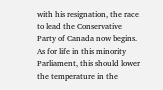with his resignation, the race to lead the Conservative Party of Canada now begins. As for life in this minority Parliament, this should lower the temperature in the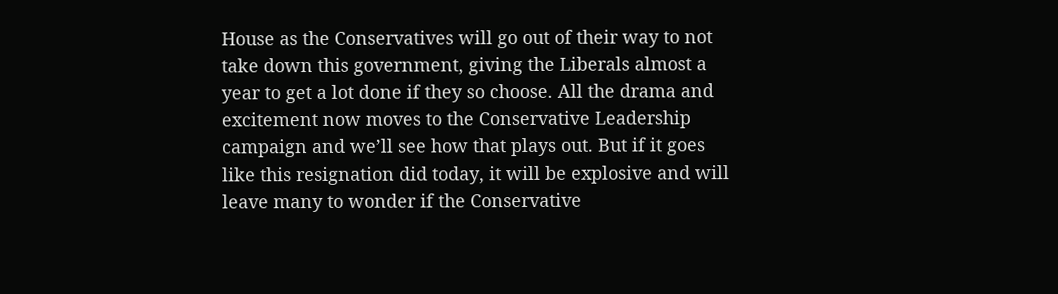House as the Conservatives will go out of their way to not take down this government, giving the Liberals almost a year to get a lot done if they so choose. All the drama and excitement now moves to the Conservative Leadership campaign and we’ll see how that plays out. But if it goes like this resignation did today, it will be explosive and will leave many to wonder if the Conservative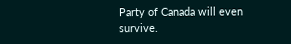Party of Canada will even survive.